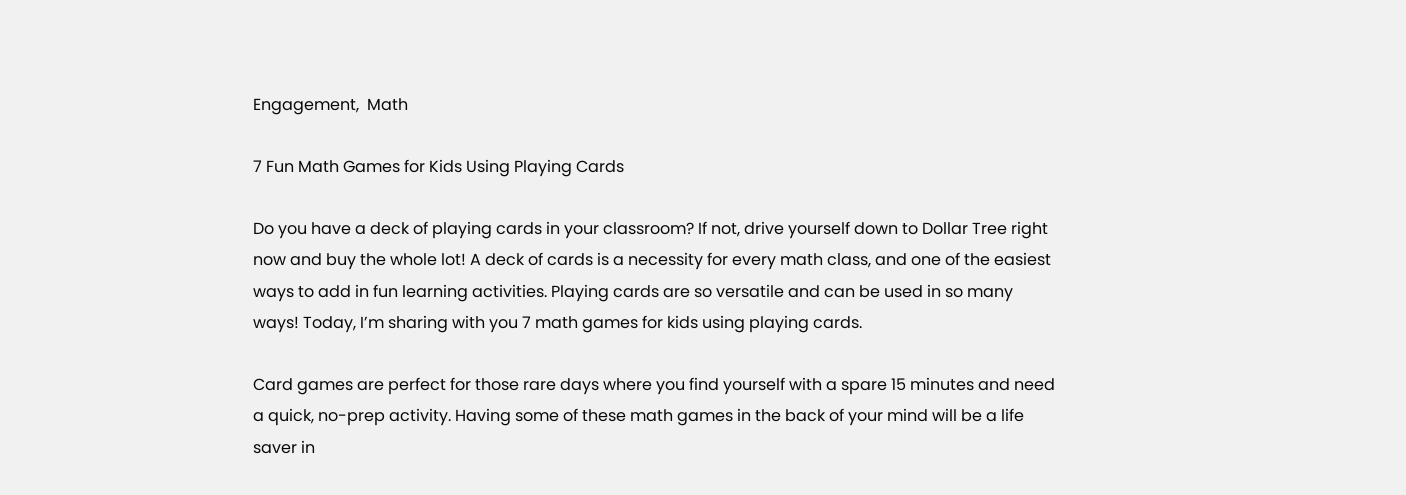Engagement,  Math

7 Fun Math Games for Kids Using Playing Cards

Do you have a deck of playing cards in your classroom? If not, drive yourself down to Dollar Tree right now and buy the whole lot! A deck of cards is a necessity for every math class, and one of the easiest ways to add in fun learning activities. Playing cards are so versatile and can be used in so many ways! Today, I’m sharing with you 7 math games for kids using playing cards.

Card games are perfect for those rare days where you find yourself with a spare 15 minutes and need a quick, no-prep activity. Having some of these math games in the back of your mind will be a life saver in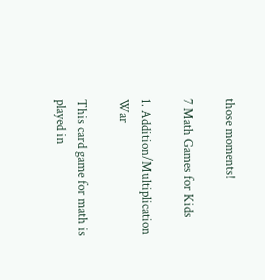those moments!

7 Math Games for Kids

1. Addition/Multiplication War

This card game for math is played in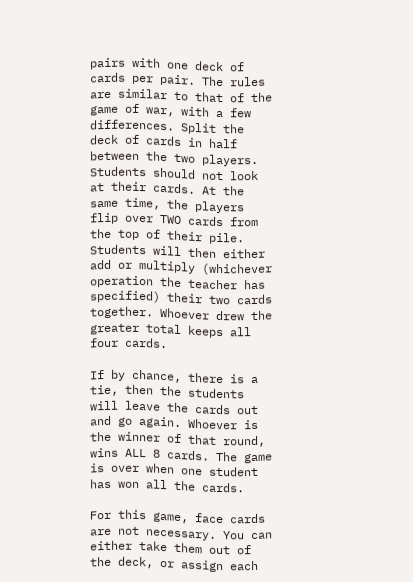pairs with one deck of cards per pair. The rules are similar to that of the game of war, with a few differences. Split the deck of cards in half between the two players. Students should not look at their cards. At the same time, the players flip over TWO cards from the top of their pile. Students will then either add or multiply (whichever operation the teacher has specified) their two cards together. Whoever drew the greater total keeps all four cards.

If by chance, there is a tie, then the students will leave the cards out and go again. Whoever is the winner of that round, wins ALL 8 cards. The game is over when one student has won all the cards.

For this game, face cards are not necessary. You can either take them out of the deck, or assign each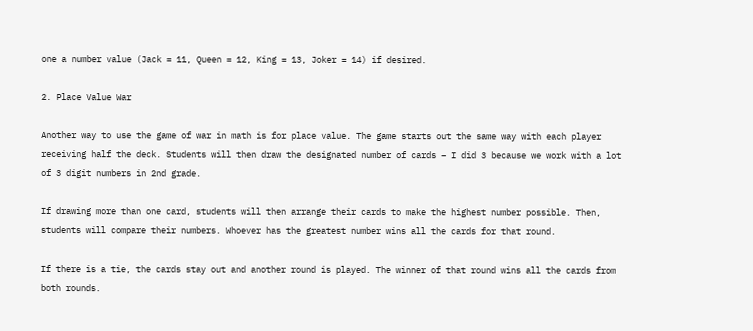one a number value (Jack = 11, Queen = 12, King = 13, Joker = 14) if desired.

2. Place Value War

Another way to use the game of war in math is for place value. The game starts out the same way with each player receiving half the deck. Students will then draw the designated number of cards – I did 3 because we work with a lot of 3 digit numbers in 2nd grade.

If drawing more than one card, students will then arrange their cards to make the highest number possible. Then, students will compare their numbers. Whoever has the greatest number wins all the cards for that round.

If there is a tie, the cards stay out and another round is played. The winner of that round wins all the cards from both rounds.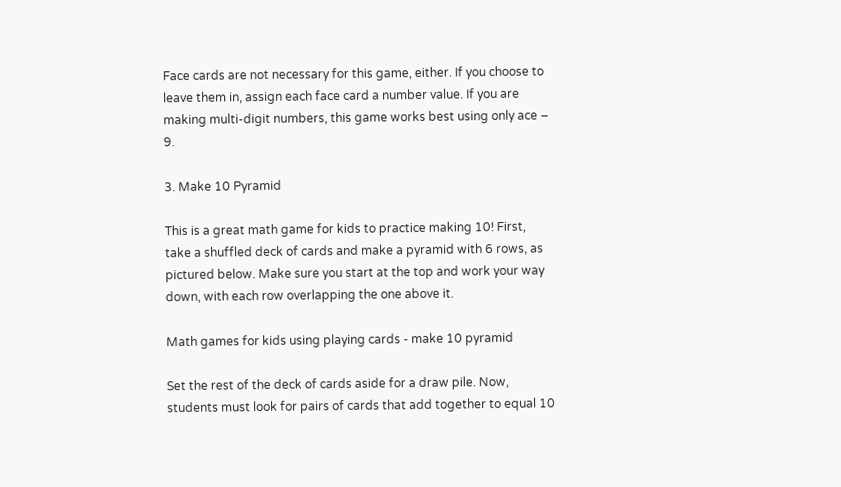Face cards are not necessary for this game, either. If you choose to leave them in, assign each face card a number value. If you are making multi-digit numbers, this game works best using only ace – 9.

3. Make 10 Pyramid

This is a great math game for kids to practice making 10! First, take a shuffled deck of cards and make a pyramid with 6 rows, as pictured below. Make sure you start at the top and work your way down, with each row overlapping the one above it.

Math games for kids using playing cards - make 10 pyramid

Set the rest of the deck of cards aside for a draw pile. Now, students must look for pairs of cards that add together to equal 10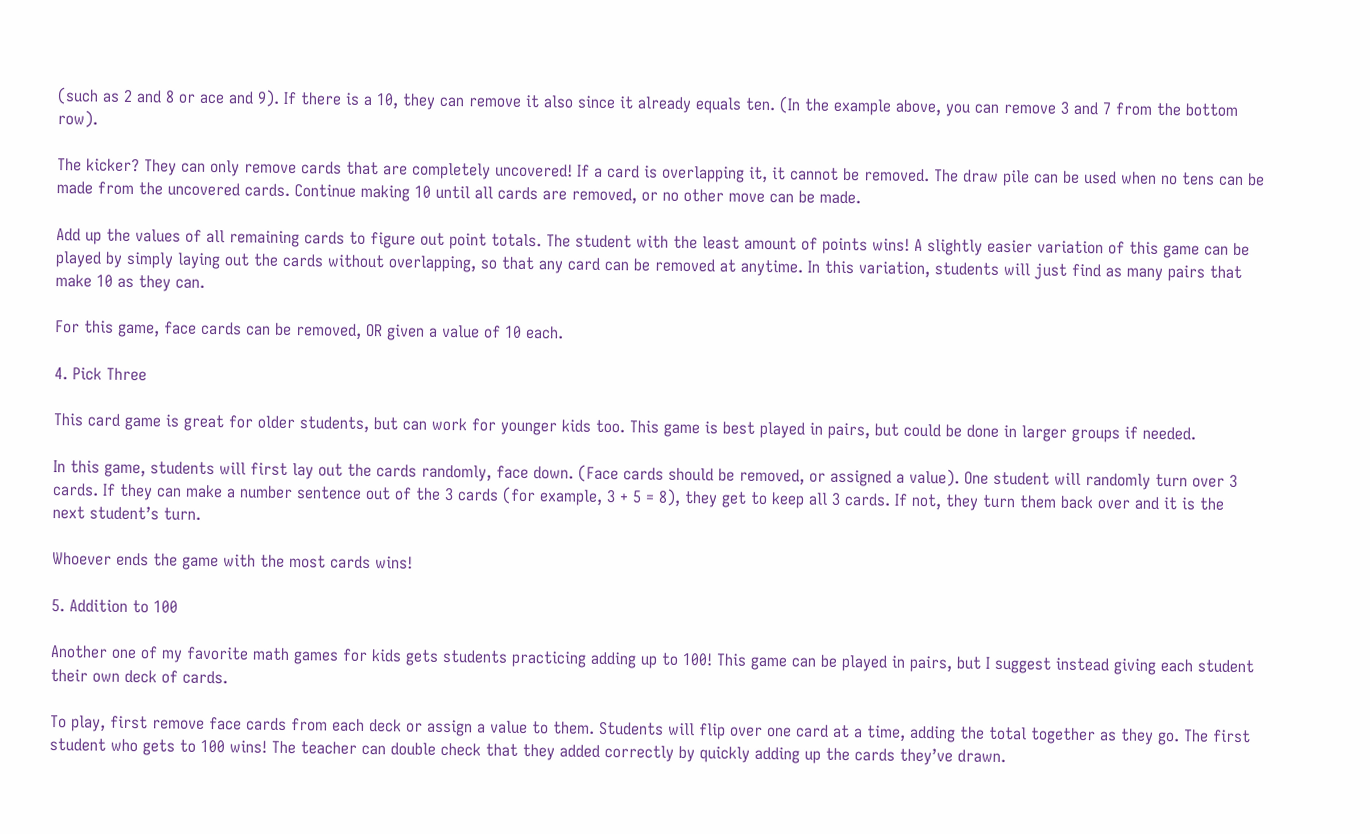(such as 2 and 8 or ace and 9). If there is a 10, they can remove it also since it already equals ten. (In the example above, you can remove 3 and 7 from the bottom row).

The kicker? They can only remove cards that are completely uncovered! If a card is overlapping it, it cannot be removed. The draw pile can be used when no tens can be made from the uncovered cards. Continue making 10 until all cards are removed, or no other move can be made.

Add up the values of all remaining cards to figure out point totals. The student with the least amount of points wins! A slightly easier variation of this game can be played by simply laying out the cards without overlapping, so that any card can be removed at anytime. In this variation, students will just find as many pairs that make 10 as they can.

For this game, face cards can be removed, OR given a value of 10 each.

4. Pick Three

This card game is great for older students, but can work for younger kids too. This game is best played in pairs, but could be done in larger groups if needed.

In this game, students will first lay out the cards randomly, face down. (Face cards should be removed, or assigned a value). One student will randomly turn over 3 cards. If they can make a number sentence out of the 3 cards (for example, 3 + 5 = 8), they get to keep all 3 cards. If not, they turn them back over and it is the next student’s turn.

Whoever ends the game with the most cards wins!

5. Addition to 100

Another one of my favorite math games for kids gets students practicing adding up to 100! This game can be played in pairs, but I suggest instead giving each student their own deck of cards.

To play, first remove face cards from each deck or assign a value to them. Students will flip over one card at a time, adding the total together as they go. The first student who gets to 100 wins! The teacher can double check that they added correctly by quickly adding up the cards they’ve drawn.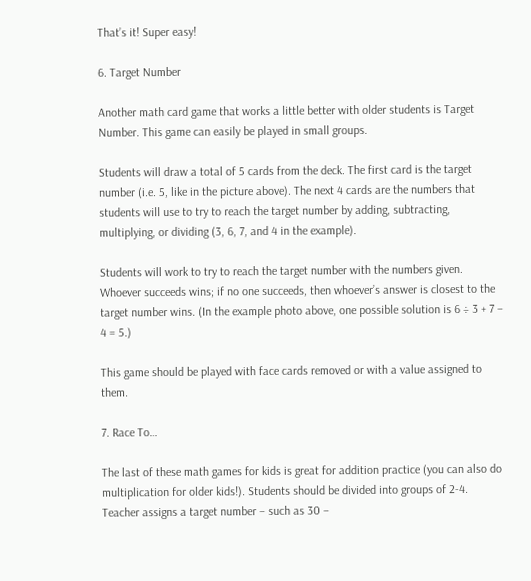That’s it! Super easy!

6. Target Number

Another math card game that works a little better with older students is Target Number. This game can easily be played in small groups.

Students will draw a total of 5 cards from the deck. The first card is the target number (i.e. 5, like in the picture above). The next 4 cards are the numbers that students will use to try to reach the target number by adding, subtracting, multiplying, or dividing (3, 6, 7, and 4 in the example).

Students will work to try to reach the target number with the numbers given. Whoever succeeds wins; if no one succeeds, then whoever’s answer is closest to the target number wins. (In the example photo above, one possible solution is 6 ÷ 3 + 7 – 4 = 5.)

This game should be played with face cards removed or with a value assigned to them.

7. Race To…

The last of these math games for kids is great for addition practice (you can also do multiplication for older kids!). Students should be divided into groups of 2-4. Teacher assigns a target number – such as 30 –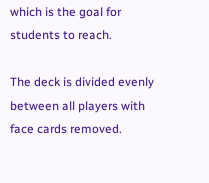which is the goal for students to reach.

The deck is divided evenly between all players with face cards removed.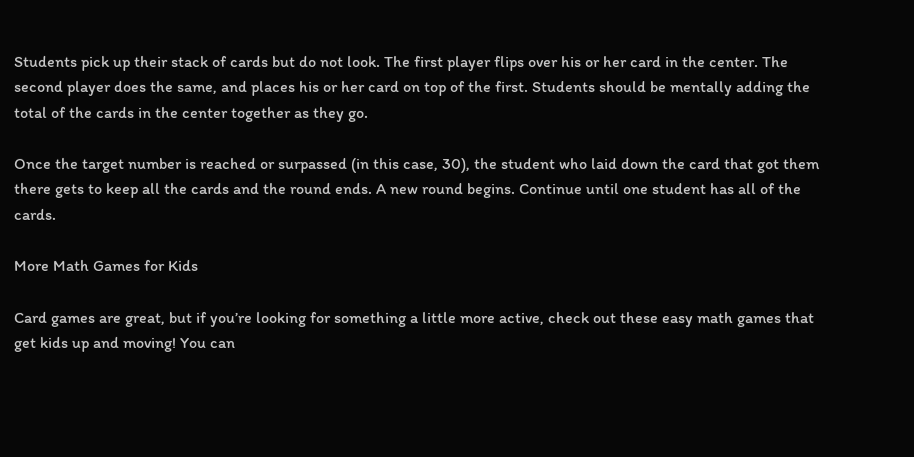Students pick up their stack of cards but do not look. The first player flips over his or her card in the center. The second player does the same, and places his or her card on top of the first. Students should be mentally adding the total of the cards in the center together as they go.

Once the target number is reached or surpassed (in this case, 30), the student who laid down the card that got them there gets to keep all the cards and the round ends. A new round begins. Continue until one student has all of the cards.

More Math Games for Kids

Card games are great, but if you’re looking for something a little more active, check out these easy math games that get kids up and moving! You can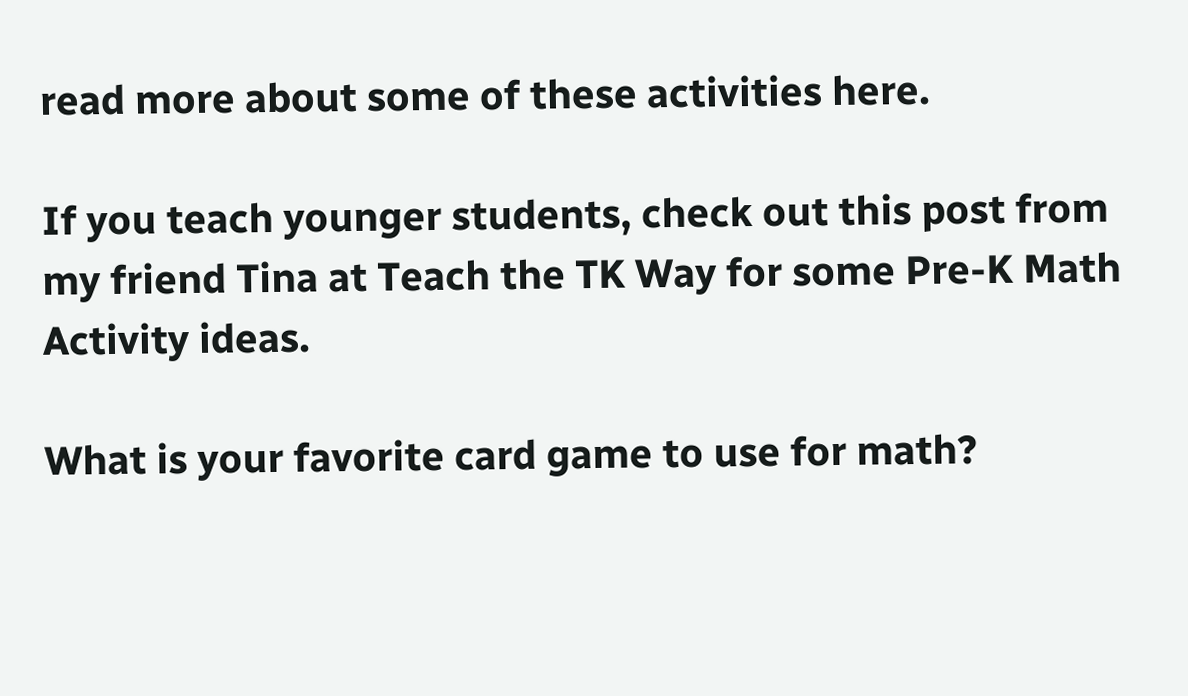read more about some of these activities here.

If you teach younger students, check out this post from my friend Tina at Teach the TK Way for some Pre-K Math Activity ideas.

What is your favorite card game to use for math?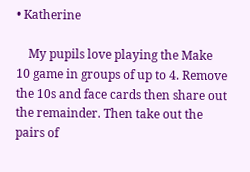• Katherine

    My pupils love playing the Make 10 game in groups of up to 4. Remove the 10s and face cards then share out the remainder. Then take out the pairs of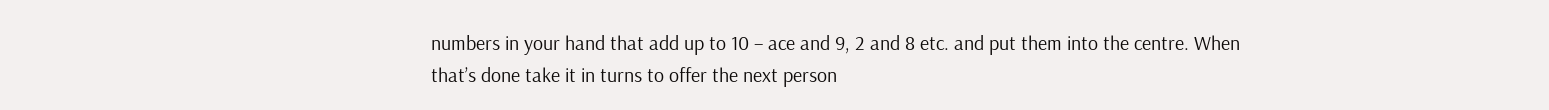numbers in your hand that add up to 10 – ace and 9, 2 and 8 etc. and put them into the centre. When that’s done take it in turns to offer the next person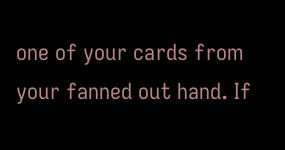one of your cards from your fanned out hand. If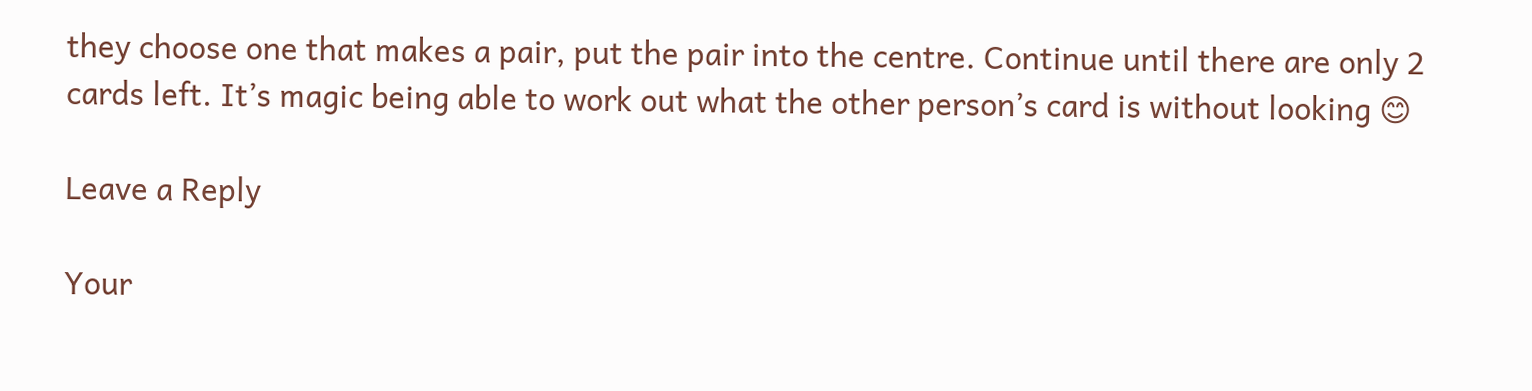they choose one that makes a pair, put the pair into the centre. Continue until there are only 2 cards left. It’s magic being able to work out what the other person’s card is without looking 😊

Leave a Reply

Your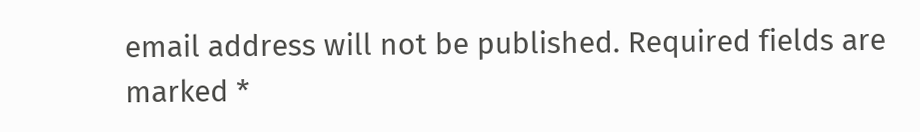email address will not be published. Required fields are marked *